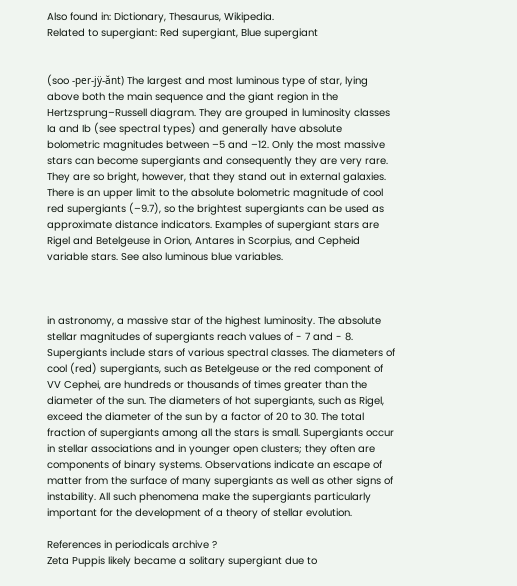Also found in: Dictionary, Thesaurus, Wikipedia.
Related to supergiant: Red supergiant, Blue supergiant


(soo -per-jÿ-ănt) The largest and most luminous type of star, lying above both the main sequence and the giant region in the Hertzsprung–Russell diagram. They are grouped in luminosity classes Ia and Ib (see spectral types) and generally have absolute bolometric magnitudes between –5 and –12. Only the most massive stars can become supergiants and consequently they are very rare. They are so bright, however, that they stand out in external galaxies. There is an upper limit to the absolute bolometric magnitude of cool red supergiants (–9.7), so the brightest supergiants can be used as approximate distance indicators. Examples of supergiant stars are Rigel and Betelgeuse in Orion, Antares in Scorpius, and Cepheid variable stars. See also luminous blue variables.



in astronomy, a massive star of the highest luminosity. The absolute stellar magnitudes of supergiants reach values of - 7 and - 8. Supergiants include stars of various spectral classes. The diameters of cool (red) supergiants, such as Betelgeuse or the red component of VV Cephei, are hundreds or thousands of times greater than the diameter of the sun. The diameters of hot supergiants, such as Rigel, exceed the diameter of the sun by a factor of 20 to 30. The total fraction of supergiants among all the stars is small. Supergiants occur in stellar associations and in younger open clusters; they often are components of binary systems. Observations indicate an escape of matter from the surface of many supergiants as well as other signs of instability. All such phenomena make the supergiants particularly important for the development of a theory of stellar evolution.

References in periodicals archive ?
Zeta Puppis likely became a solitary supergiant due to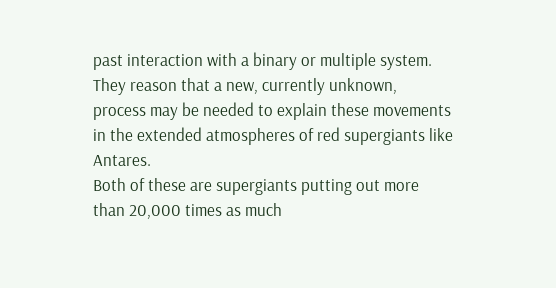past interaction with a binary or multiple system.
They reason that a new, currently unknown, process may be needed to explain these movements in the extended atmospheres of red supergiants like Antares.
Both of these are supergiants putting out more than 20,000 times as much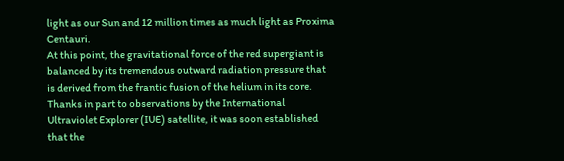light as our Sun and 12 million times as much light as Proxima Centauri.
At this point, the gravitational force of the red supergiant is balanced by its tremendous outward radiation pressure that is derived from the frantic fusion of the helium in its core.
Thanks in part to observations by the International Ultraviolet Explorer (IUE) satellite, it was soon established that the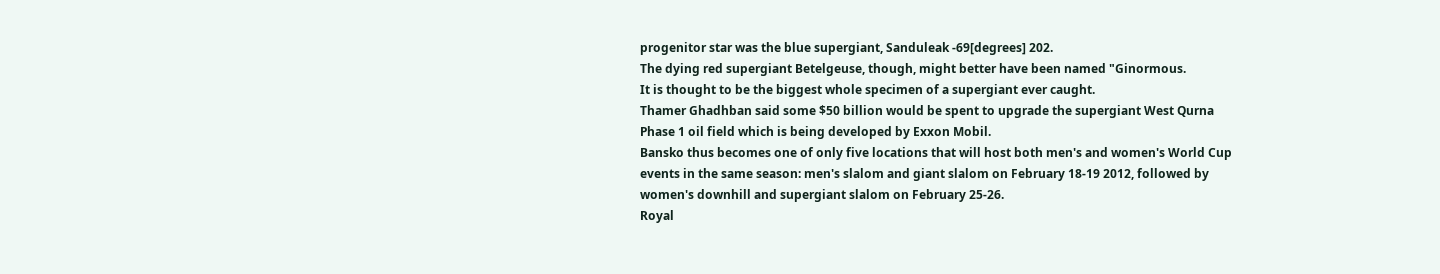progenitor star was the blue supergiant, Sanduleak -69[degrees] 202.
The dying red supergiant Betelgeuse, though, might better have been named "Ginormous.
It is thought to be the biggest whole specimen of a supergiant ever caught.
Thamer Ghadhban said some $50 billion would be spent to upgrade the supergiant West Qurna Phase 1 oil field which is being developed by Exxon Mobil.
Bansko thus becomes one of only five locations that will host both men's and women's World Cup events in the same season: men's slalom and giant slalom on February 18-19 2012, followed by women's downhill and supergiant slalom on February 25-26.
Royal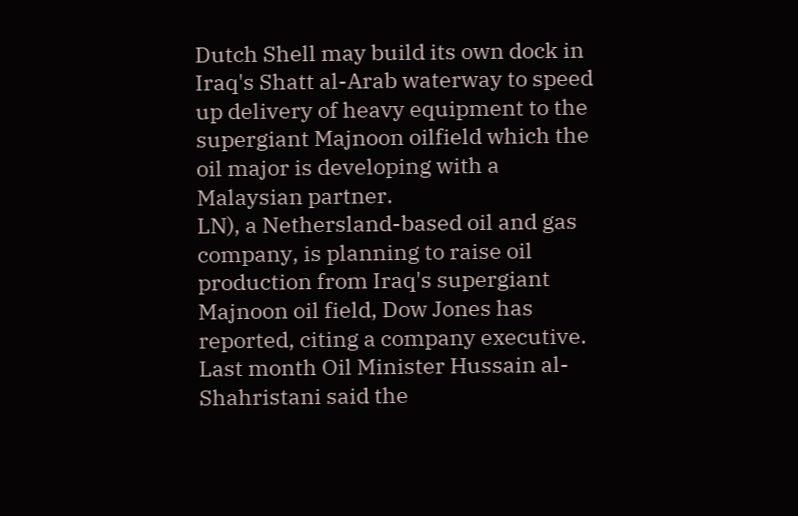Dutch Shell may build its own dock in Iraq's Shatt al-Arab waterway to speed up delivery of heavy equipment to the supergiant Majnoon oilfield which the oil major is developing with a Malaysian partner.
LN), a Nethersland-based oil and gas company, is planning to raise oil production from Iraq's supergiant Majnoon oil field, Dow Jones has reported, citing a company executive.
Last month Oil Minister Hussain al-Shahristani said the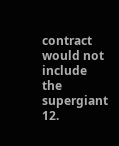contract would not include the supergiant 12.